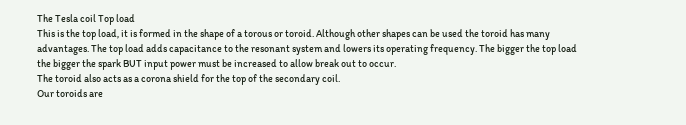The Tesla coil Top load
This is the top load, it is formed in the shape of a torous or toroid. Although other shapes can be used the toroid has many advantages. The top load adds capacitance to the resonant system and lowers its operating frequency. The bigger the top load the bigger the spark BUT input power must be increased to allow break out to occur.
The toroid also acts as a corona shield for the top of the secondary coil.
Our toroids are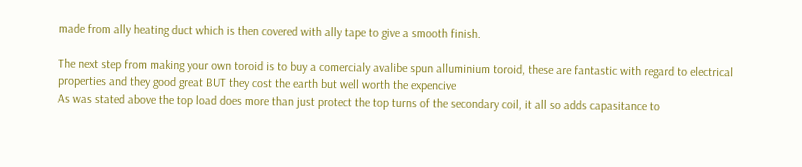made from ally heating duct which is then covered with ally tape to give a smooth finish.

The next step from making your own toroid is to buy a comercialy avalibe spun alluminium toroid, these are fantastic with regard to electrical properties and they good great BUT they cost the earth but well worth the expencive
As was stated above the top load does more than just protect the top turns of the secondary coil, it all so adds capasitance to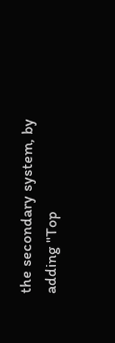the secondary system, by adding "Top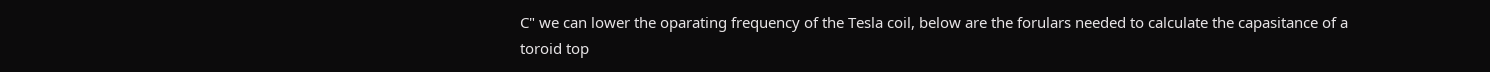C" we can lower the oparating frequency of the Tesla coil, below are the forulars needed to calculate the capasitance of a toroid top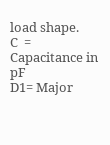load shape.
C  = Capacitance in pF
D1= Major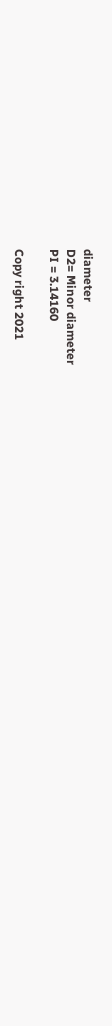diameter
D2= Minor diameter
PI = 3.14160

Copy right 2021